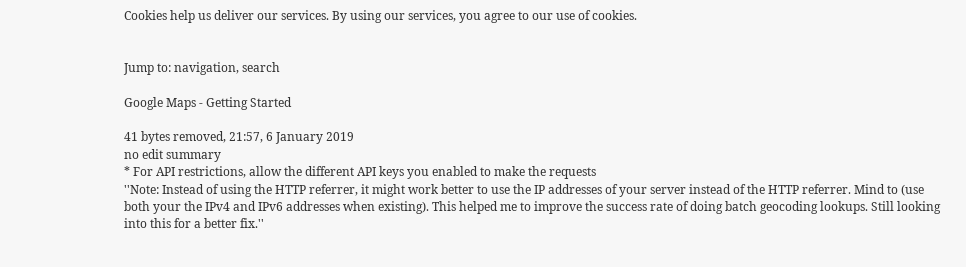Cookies help us deliver our services. By using our services, you agree to our use of cookies.


Jump to: navigation, search

Google Maps - Getting Started

41 bytes removed, 21:57, 6 January 2019
no edit summary
* For API restrictions, allow the different API keys you enabled to make the requests
''Note: Instead of using the HTTP referrer, it might work better to use the IP addresses of your server instead of the HTTP referrer. Mind to (use both your the IPv4 and IPv6 addresses when existing). This helped me to improve the success rate of doing batch geocoding lookups. Still looking into this for a better fix.''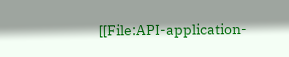[[File:API-application-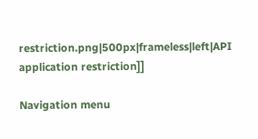restriction.png|500px|frameless|left|API application restriction]]

Navigation menu